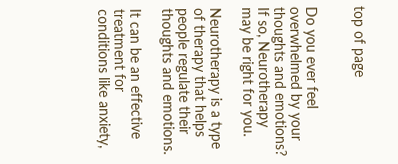top of page


Do you ever feel overwhelmed by your thoughts and emotions? If so, Neurotherapy may be right for you.

Neurotherapy is a type of therapy that helps people regulate their thoughts and emotions.

It can be an effective treatment for conditions like anxiety,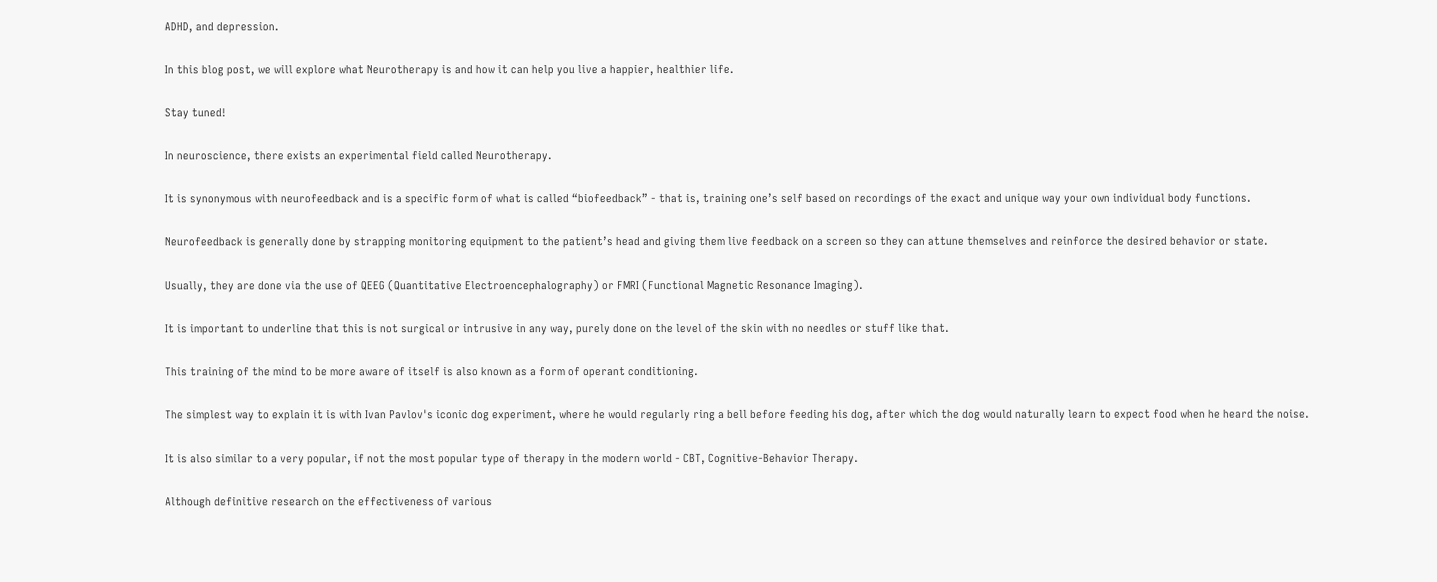ADHD, and depression.

In this blog post, we will explore what Neurotherapy is and how it can help you live a happier, healthier life.

Stay tuned!

In neuroscience, there exists an experimental field called Neurotherapy.

It is synonymous with neurofeedback and is a specific form of what is called “biofeedback” - that is, training one’s self based on recordings of the exact and unique way your own individual body functions.

Neurofeedback is generally done by strapping monitoring equipment to the patient’s head and giving them live feedback on a screen so they can attune themselves and reinforce the desired behavior or state.

Usually, they are done via the use of QEEG (Quantitative Electroencephalography) or FMRI (Functional Magnetic Resonance Imaging).

It is important to underline that this is not surgical or intrusive in any way, purely done on the level of the skin with no needles or stuff like that.

This training of the mind to be more aware of itself is also known as a form of operant conditioning.

The simplest way to explain it is with Ivan Pavlov's iconic dog experiment, where he would regularly ring a bell before feeding his dog, after which the dog would naturally learn to expect food when he heard the noise.

It is also similar to a very popular, if not the most popular type of therapy in the modern world - CBT, Cognitive-Behavior Therapy.

Although definitive research on the effectiveness of various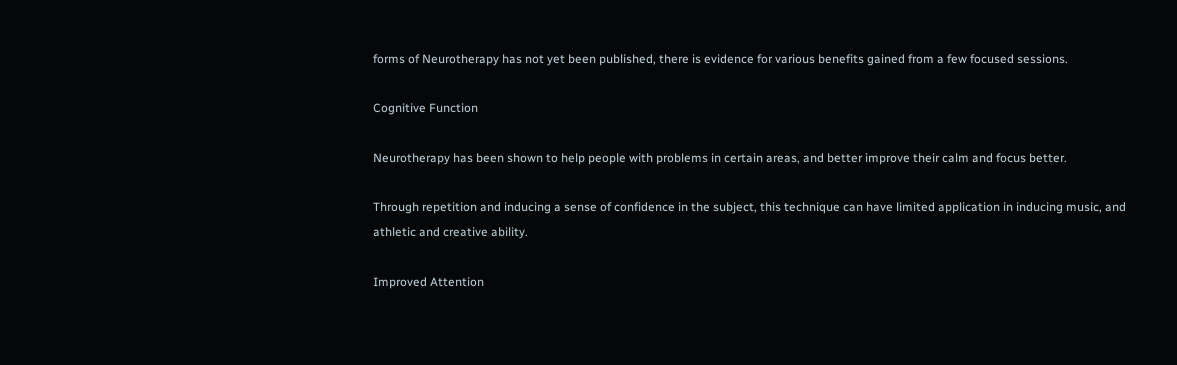forms of Neurotherapy has not yet been published, there is evidence for various benefits gained from a few focused sessions.

Cognitive Function

Neurotherapy has been shown to help people with problems in certain areas, and better improve their calm and focus better.

Through repetition and inducing a sense of confidence in the subject, this technique can have limited application in inducing music, and athletic and creative ability.

Improved Attention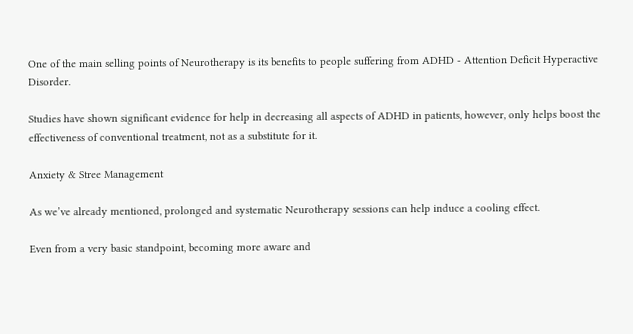One of the main selling points of Neurotherapy is its benefits to people suffering from ADHD - Attention Deficit Hyperactive Disorder.

Studies have shown significant evidence for help in decreasing all aspects of ADHD in patients, however, only helps boost the effectiveness of conventional treatment, not as a substitute for it.

Anxiety & Stree Management

As we’ve already mentioned, prolonged and systematic Neurotherapy sessions can help induce a cooling effect.

Even from a very basic standpoint, becoming more aware and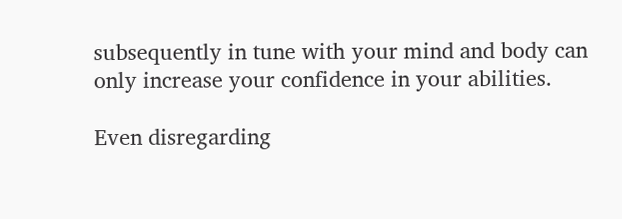subsequently in tune with your mind and body can only increase your confidence in your abilities.

Even disregarding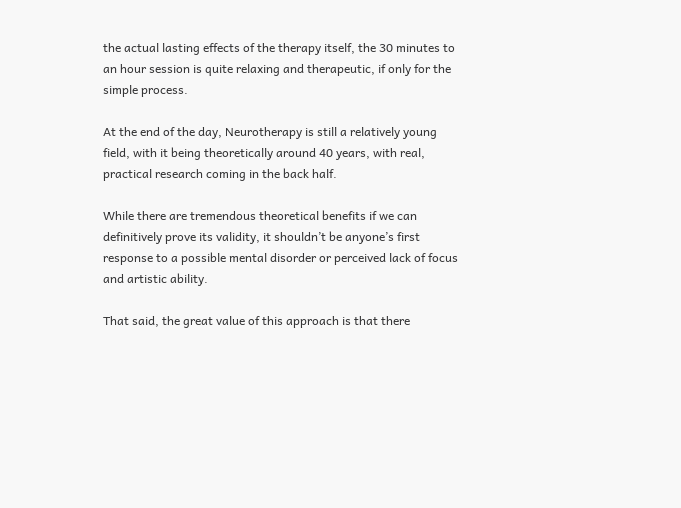the actual lasting effects of the therapy itself, the 30 minutes to an hour session is quite relaxing and therapeutic, if only for the simple process.

At the end of the day, Neurotherapy is still a relatively young field, with it being theoretically around 40 years, with real, practical research coming in the back half.

While there are tremendous theoretical benefits if we can definitively prove its validity, it shouldn’t be anyone’s first response to a possible mental disorder or perceived lack of focus and artistic ability.

That said, the great value of this approach is that there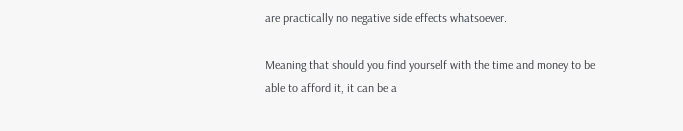are practically no negative side effects whatsoever.

Meaning that should you find yourself with the time and money to be able to afford it, it can be a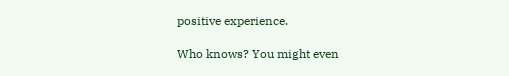positive experience.

Who knows? You might even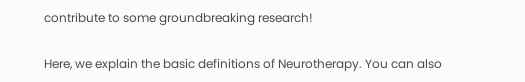contribute to some groundbreaking research!

Here, we explain the basic definitions of Neurotherapy. You can also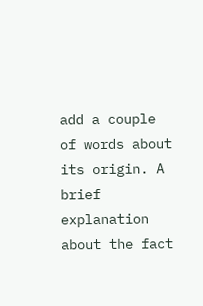add a couple of words about its origin. A brief explanation about the fact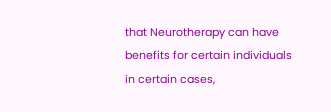that Neurotherapy can have benefits for certain individuals in certain cases,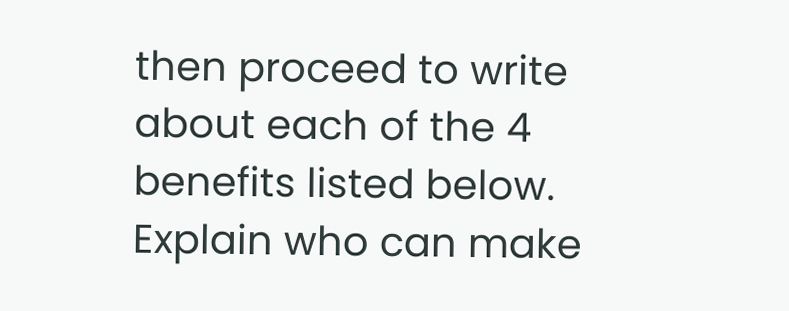then proceed to write about each of the 4 benefits listed below. Explain who can make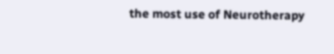the most use of Neurotherapy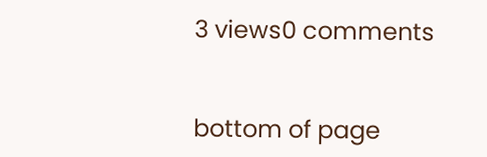3 views0 comments


bottom of page